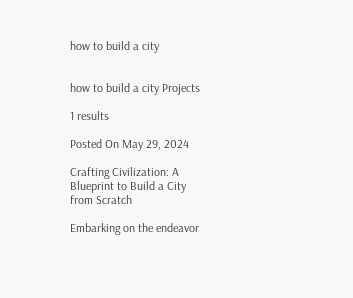how to build a city


how to build a city Projects

1 results

Posted On May 29, 2024

Crafting Civilization: A Blueprint to Build a City from Scratch

Embarking on the endeavor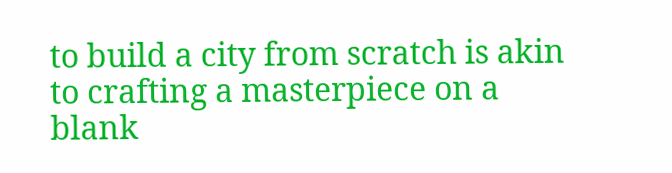to build a city from scratch is akin to crafting a masterpiece on a blank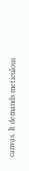canvas. It demands meticulous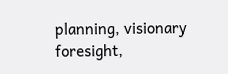planning, visionary foresight,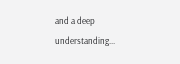and a deep understanding...